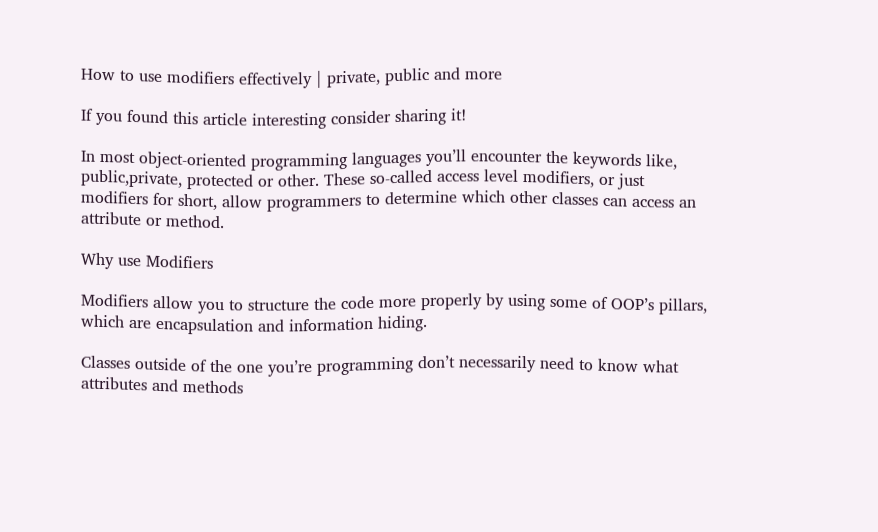How to use modifiers effectively | private, public and more

If you found this article interesting consider sharing it!

In most object-oriented programming languages you’ll encounter the keywords like, public,private, protected or other. These so-called access level modifiers, or just modifiers for short, allow programmers to determine which other classes can access an attribute or method.

Why use Modifiers

Modifiers allow you to structure the code more properly by using some of OOP’s pillars, which are encapsulation and information hiding.

Classes outside of the one you’re programming don’t necessarily need to know what attributes and methods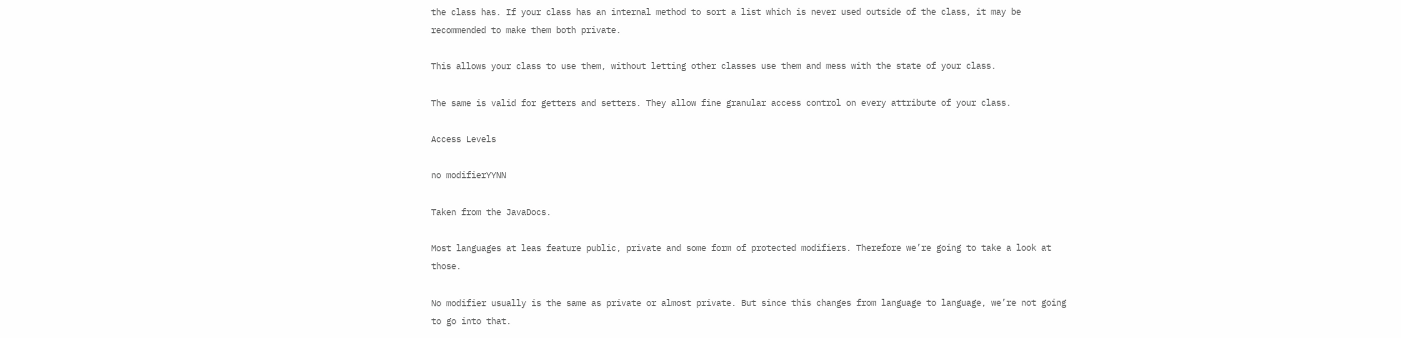the class has. If your class has an internal method to sort a list which is never used outside of the class, it may be recommended to make them both private.

This allows your class to use them, without letting other classes use them and mess with the state of your class.

The same is valid for getters and setters. They allow fine granular access control on every attribute of your class.

Access Levels

no modifierYYNN

Taken from the JavaDocs.

Most languages at leas feature public, private and some form of protected modifiers. Therefore we’re going to take a look at those.

No modifier usually is the same as private or almost private. But since this changes from language to language, we’re not going to go into that.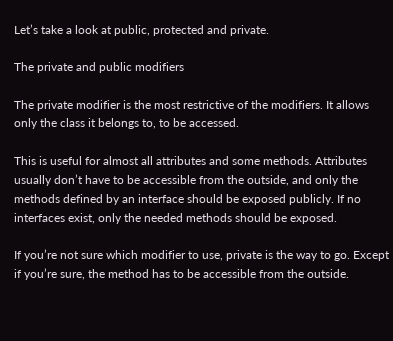Let’s take a look at public, protected and private.

The private and public modifiers

The private modifier is the most restrictive of the modifiers. It allows only the class it belongs to, to be accessed.

This is useful for almost all attributes and some methods. Attributes usually don’t have to be accessible from the outside, and only the methods defined by an interface should be exposed publicly. If no interfaces exist, only the needed methods should be exposed.

If you’re not sure which modifier to use, private is the way to go. Except if you’re sure, the method has to be accessible from the outside.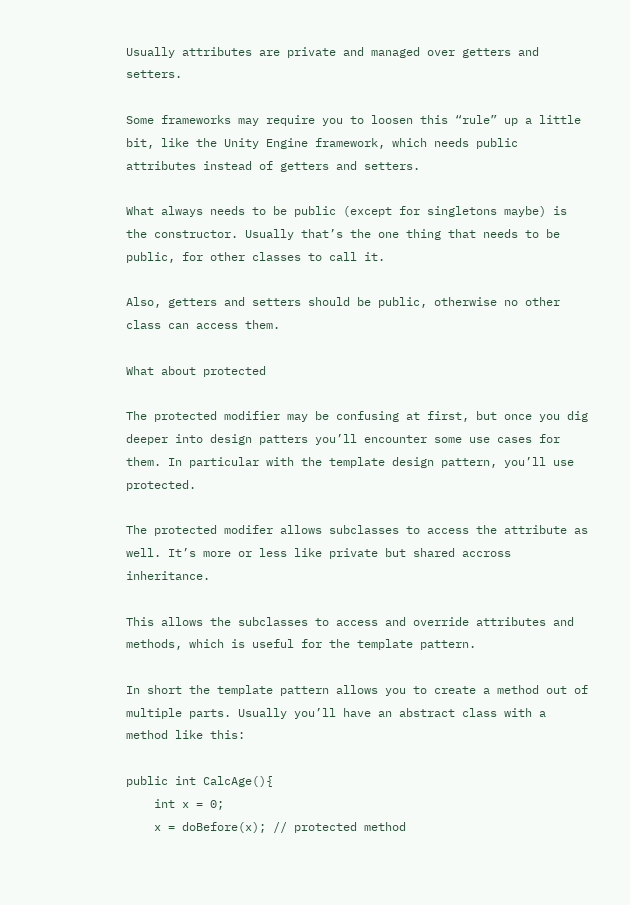Usually attributes are private and managed over getters and setters.

Some frameworks may require you to loosen this “rule” up a little bit, like the Unity Engine framework, which needs public attributes instead of getters and setters.

What always needs to be public (except for singletons maybe) is the constructor. Usually that’s the one thing that needs to be public, for other classes to call it.

Also, getters and setters should be public, otherwise no other class can access them.

What about protected

The protected modifier may be confusing at first, but once you dig deeper into design patters you’ll encounter some use cases for them. In particular with the template design pattern, you’ll use protected.

The protected modifer allows subclasses to access the attribute as well. It’s more or less like private but shared accross inheritance.

This allows the subclasses to access and override attributes and methods, which is useful for the template pattern.

In short the template pattern allows you to create a method out of multiple parts. Usually you’ll have an abstract class with a method like this:

public int CalcAge(){
    int x = 0;
    x = doBefore(x); // protected method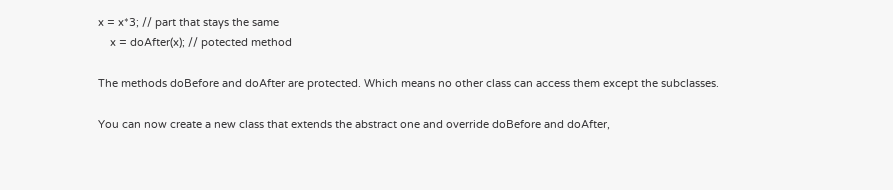x = x*3; // part that stays the same
    x = doAfter(x); // potected method

The methods doBefore and doAfter are protected. Which means no other class can access them except the subclasses.

You can now create a new class that extends the abstract one and override doBefore and doAfter,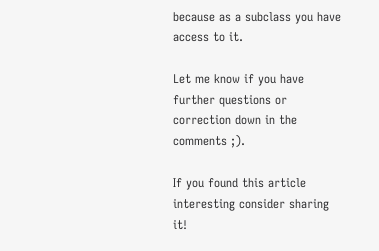because as a subclass you have access to it.

Let me know if you have further questions or correction down in the comments ;).

If you found this article interesting consider sharing it!